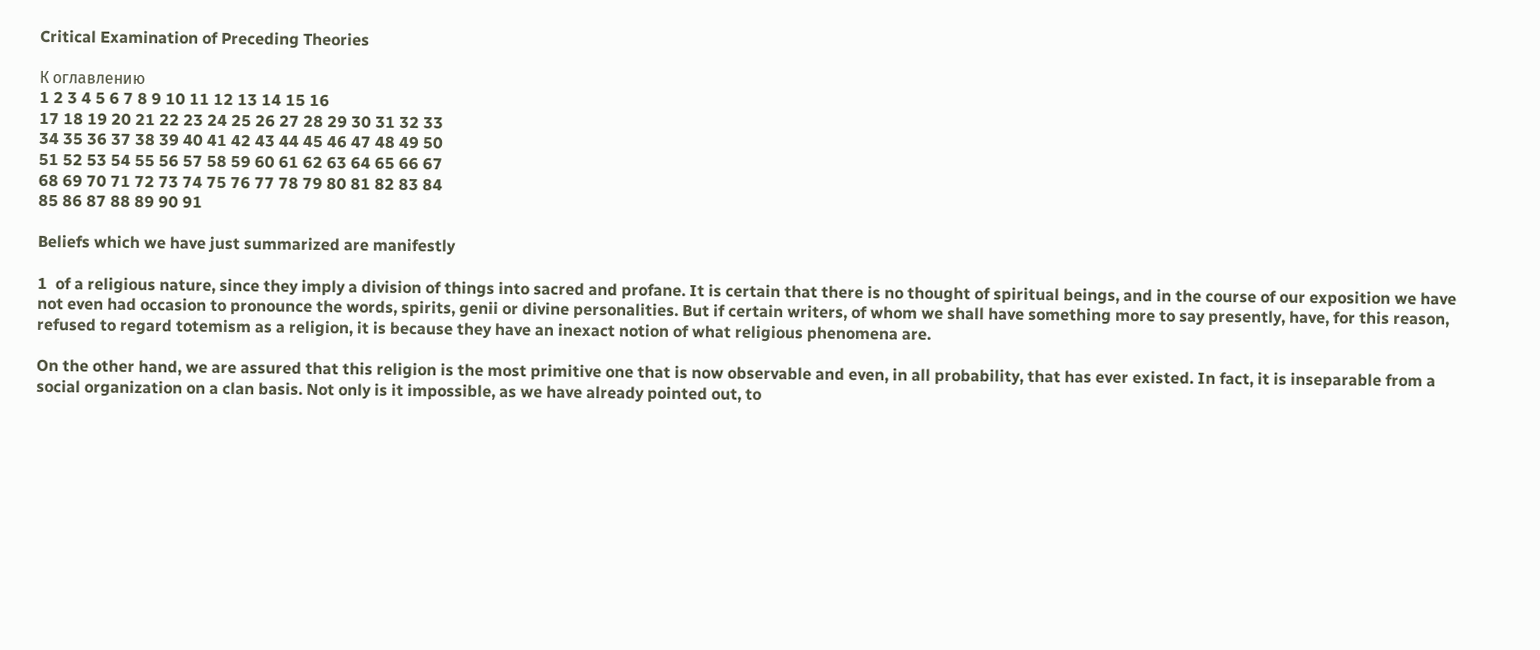Critical Examination of Preceding Theories

К оглавлению
1 2 3 4 5 6 7 8 9 10 11 12 13 14 15 16
17 18 19 20 21 22 23 24 25 26 27 28 29 30 31 32 33
34 35 36 37 38 39 40 41 42 43 44 45 46 47 48 49 50
51 52 53 54 55 56 57 58 59 60 61 62 63 64 65 66 67
68 69 70 71 72 73 74 75 76 77 78 79 80 81 82 83 84
85 86 87 88 89 90 91

Beliefs which we have just summarized are manifestly

1  of a religious nature, since they imply a division of things into sacred and profane. It is certain that there is no thought of spiritual beings, and in the course of our exposition we have not even had occasion to pronounce the words, spirits, genii or divine personalities. But if certain writers, of whom we shall have something more to say presently, have, for this reason, refused to regard totemism as a religion, it is because they have an inexact notion of what religious phenomena are.

On the other hand, we are assured that this religion is the most primitive one that is now observable and even, in all probability, that has ever existed. In fact, it is inseparable from a social organization on a clan basis. Not only is it impossible, as we have already pointed out, to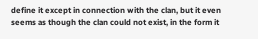define it except in connection with the clan, but it even seems as though the clan could not exist, in the form it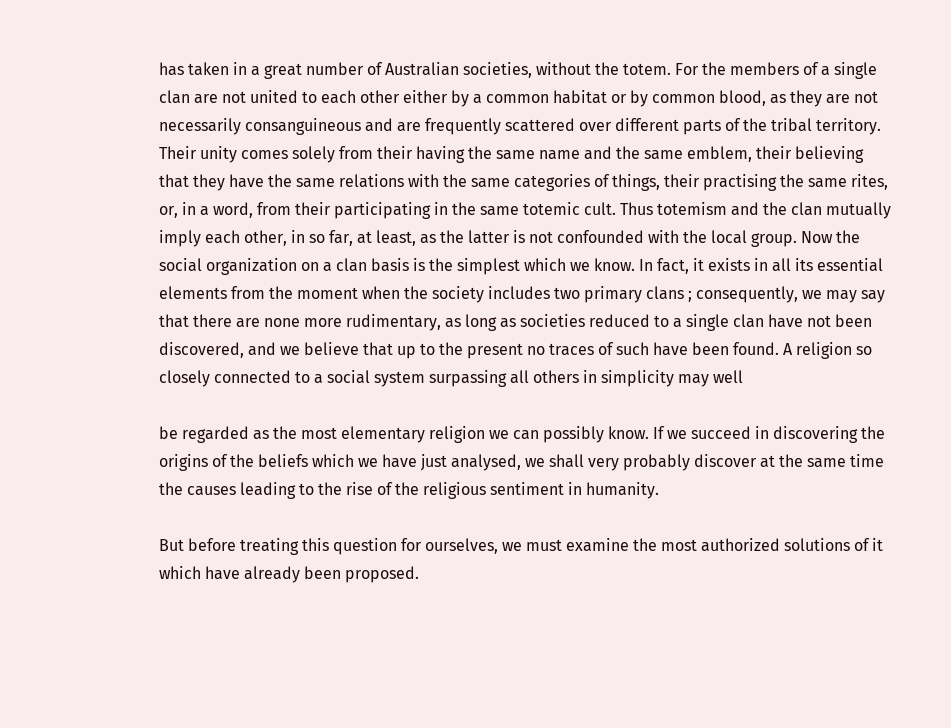has taken in a great number of Australian societies, without the totem. For the members of a single clan are not united to each other either by a common habitat or by common blood, as they are not necessarily consanguineous and are frequently scattered over different parts of the tribal territory. Their unity comes solely from their having the same name and the same emblem, their believing that they have the same relations with the same categories of things, their practising the same rites, or, in a word, from their participating in the same totemic cult. Thus totemism and the clan mutually imply each other, in so far, at least, as the latter is not confounded with the local group. Now the social organization on a clan basis is the simplest which we know. In fact, it exists in all its essential elements from the moment when the society includes two primary clans ; consequently, we may say that there are none more rudimentary, as long as societies reduced to a single clan have not been discovered, and we believe that up to the present no traces of such have been found. A religion so closely connected to a social system surpassing all others in simplicity may well

be regarded as the most elementary religion we can possibly know. If we succeed in discovering the origins of the beliefs which we have just analysed, we shall very probably discover at the same time the causes leading to the rise of the religious sentiment in humanity.

But before treating this question for ourselves, we must examine the most authorized solutions of it which have already been proposed.